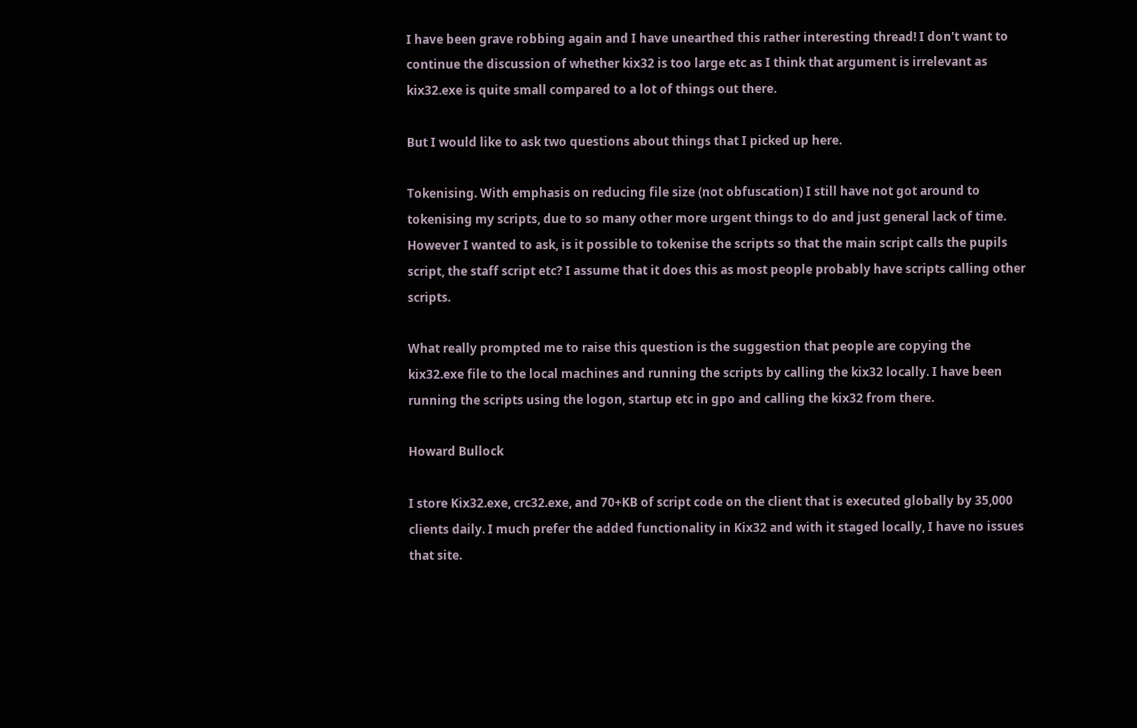I have been grave robbing again and I have unearthed this rather interesting thread! I don't want to continue the discussion of whether kix32 is too large etc as I think that argument is irrelevant as kix32.exe is quite small compared to a lot of things out there.

But I would like to ask two questions about things that I picked up here.

Tokenising. With emphasis on reducing file size (not obfuscation) I still have not got around to tokenising my scripts, due to so many other more urgent things to do and just general lack of time. However I wanted to ask, is it possible to tokenise the scripts so that the main script calls the pupils script, the staff script etc? I assume that it does this as most people probably have scripts calling other scripts.

What really prompted me to raise this question is the suggestion that people are copying the kix32.exe file to the local machines and running the scripts by calling the kix32 locally. I have been running the scripts using the logon, startup etc in gpo and calling the kix32 from there.

Howard Bullock

I store Kix32.exe, crc32.exe, and 70+KB of script code on the client that is executed globally by 35,000 clients daily. I much prefer the added functionality in Kix32 and with it staged locally, I have no issues that site.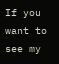If you want to see my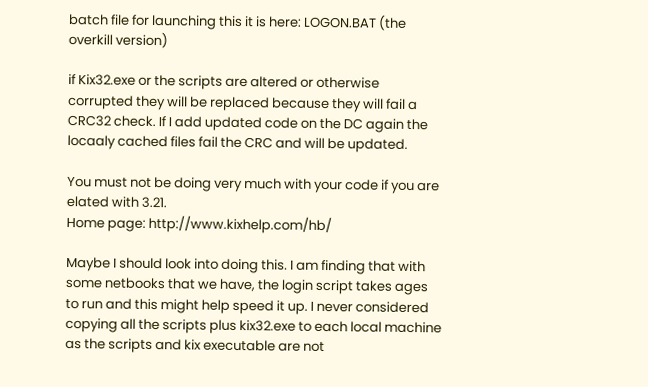batch file for launching this it is here: LOGON.BAT (the overkill version)

if Kix32.exe or the scripts are altered or otherwise corrupted they will be replaced because they will fail a CRC32 check. If I add updated code on the DC again the locaaly cached files fail the CRC and will be updated.

You must not be doing very much with your code if you are elated with 3.21.
Home page: http://www.kixhelp.com/hb/

Maybe I should look into doing this. I am finding that with some netbooks that we have, the login script takes ages to run and this might help speed it up. I never considered copying all the scripts plus kix32.exe to each local machine as the scripts and kix executable are not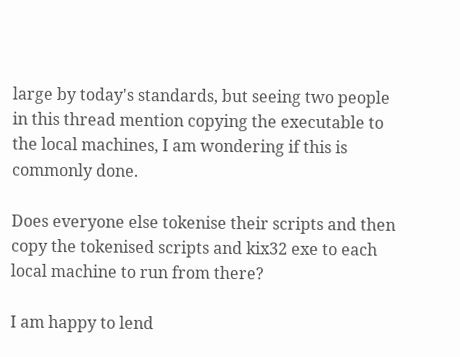large by today's standards, but seeing two people in this thread mention copying the executable to the local machines, I am wondering if this is commonly done.

Does everyone else tokenise their scripts and then copy the tokenised scripts and kix32 exe to each local machine to run from there?

I am happy to lend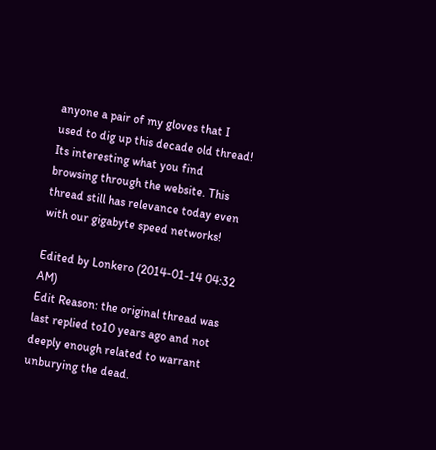anyone a pair of my gloves that I used to dig up this decade old thread! Its interesting what you find browsing through the website. This thread still has relevance today even with our gigabyte speed networks!

Edited by Lonkero (2014-01-14 04:32 AM)
Edit Reason: the original thread was last replied to10 years ago and not deeply enough related to warrant unburying the dead.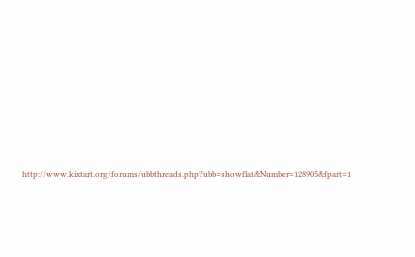http://www.kixtart.org/forums/ubbthreads.php?ubb=showflat&Number=128905&fpart=1